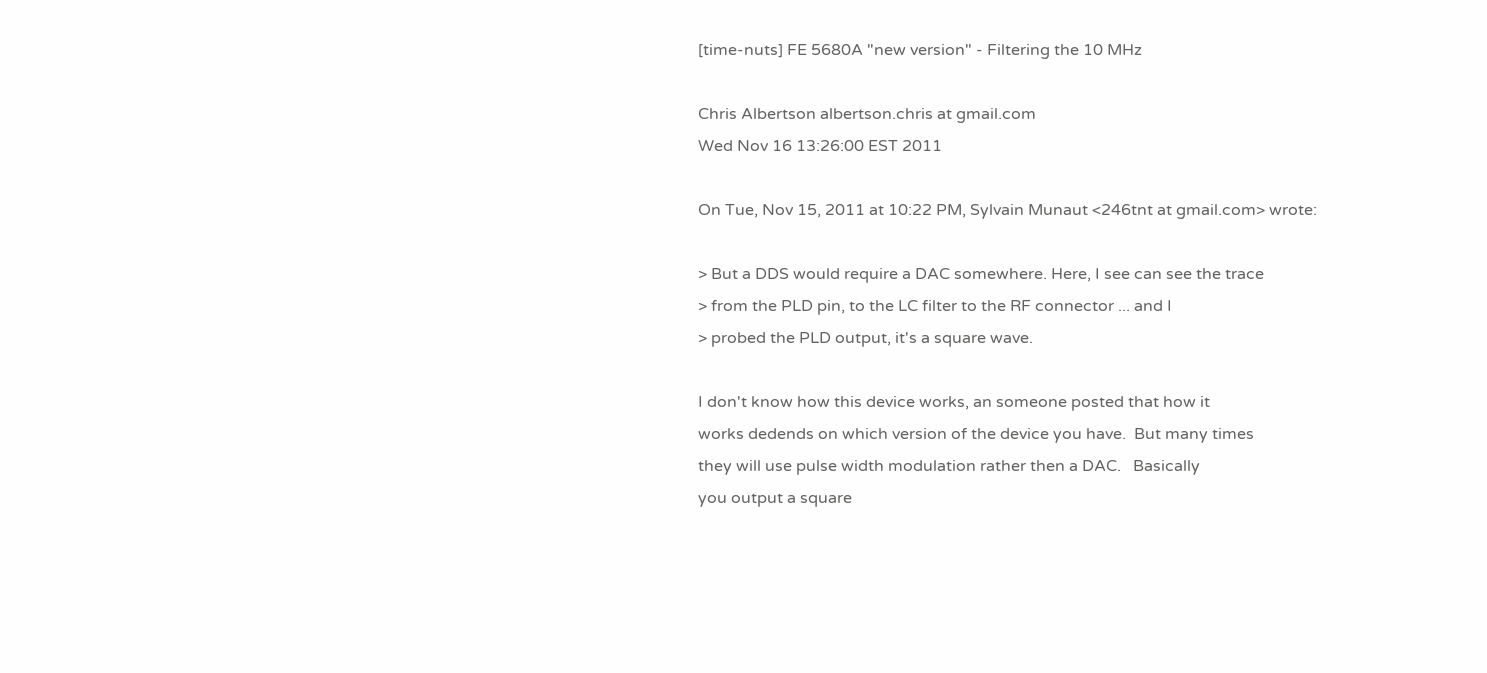[time-nuts] FE 5680A "new version" - Filtering the 10 MHz

Chris Albertson albertson.chris at gmail.com
Wed Nov 16 13:26:00 EST 2011

On Tue, Nov 15, 2011 at 10:22 PM, Sylvain Munaut <246tnt at gmail.com> wrote:

> But a DDS would require a DAC somewhere. Here, I see can see the trace
> from the PLD pin, to the LC filter to the RF connector ... and I
> probed the PLD output, it's a square wave.

I don't know how this device works, an someone posted that how it
works dedends on which version of the device you have.  But many times
they will use pulse width modulation rather then a DAC.   Basically
you output a square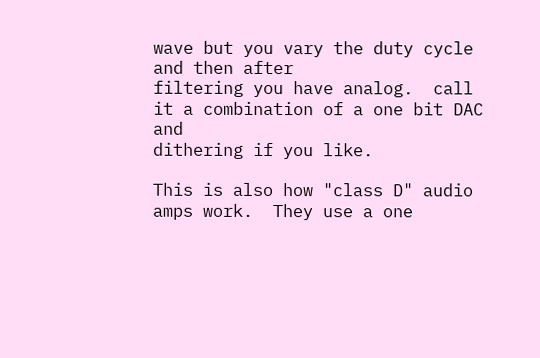wave but you vary the duty cycle and then after
filtering you have analog.  call it a combination of a one bit DAC and
dithering if you like.

This is also how "class D" audio amps work.  They use a one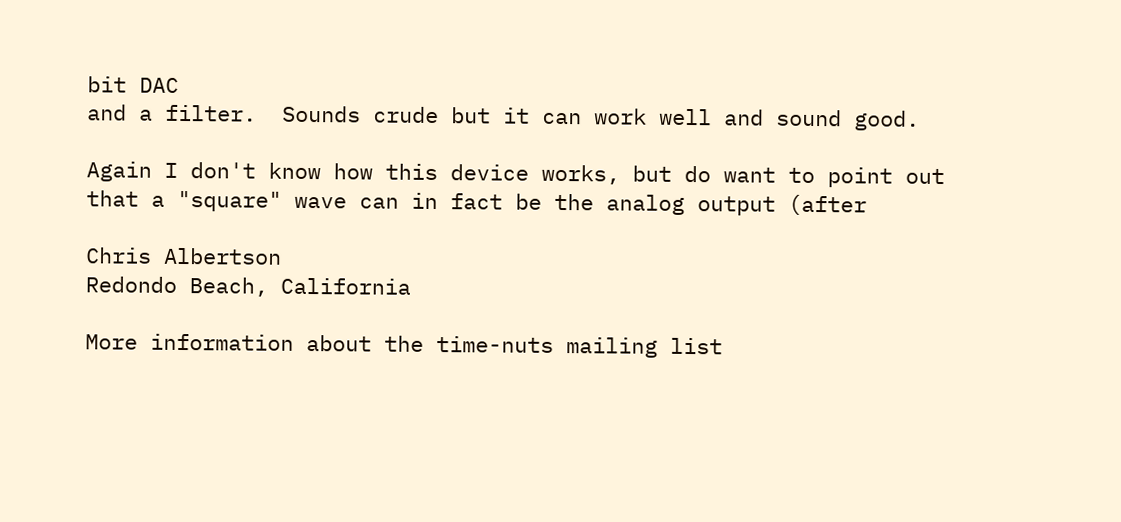bit DAC
and a filter.  Sounds crude but it can work well and sound good.

Again I don't know how this device works, but do want to point out
that a "square" wave can in fact be the analog output (after

Chris Albertson
Redondo Beach, California

More information about the time-nuts mailing list